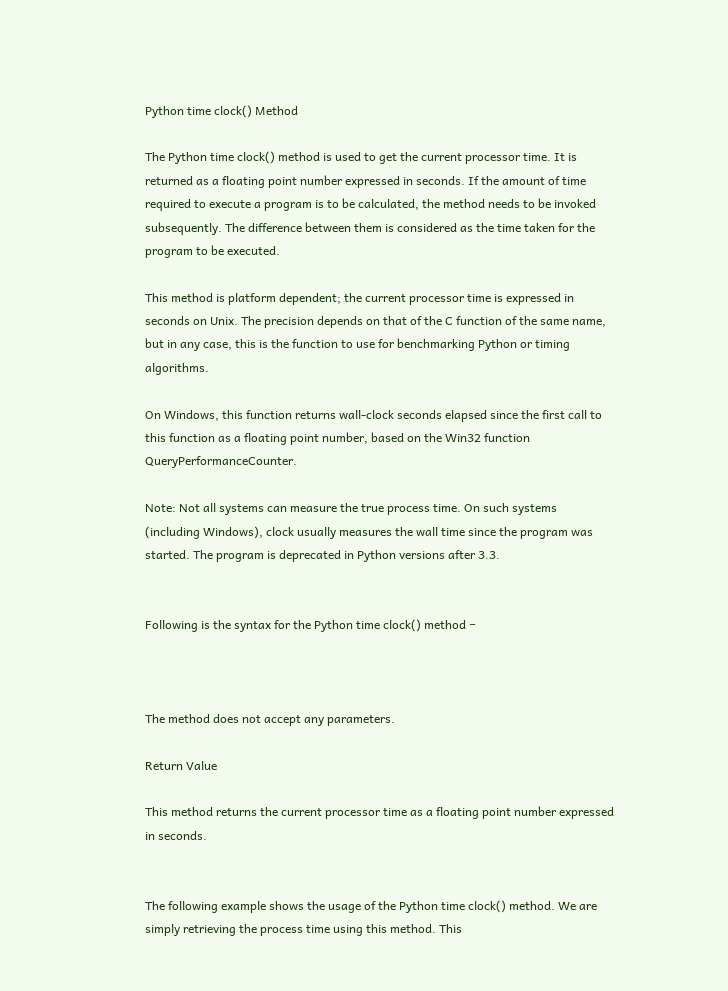Python time clock() Method

The Python time clock() method is used to get the current processor time. It is returned as a floating point number expressed in seconds. If the amount of time required to execute a program is to be calculated, the method needs to be invoked subsequently. The difference between them is considered as the time taken for the program to be executed.

This method is platform dependent; the current processor time is expressed in seconds on Unix. The precision depends on that of the C function of the same name, but in any case, this is the function to use for benchmarking Python or timing algorithms.

On Windows, this function returns wall-clock seconds elapsed since the first call to this function as a floating point number, based on the Win32 function QueryPerformanceCounter.

Note: Not all systems can measure the true process time. On such systems (including Windows), clock usually measures the wall time since the program was started. The program is deprecated in Python versions after 3.3.


Following is the syntax for the Python time clock() method −



The method does not accept any parameters.

Return Value

This method returns the current processor time as a floating point number expressed in seconds.


The following example shows the usage of the Python time clock() method. We are simply retrieving the process time using this method. This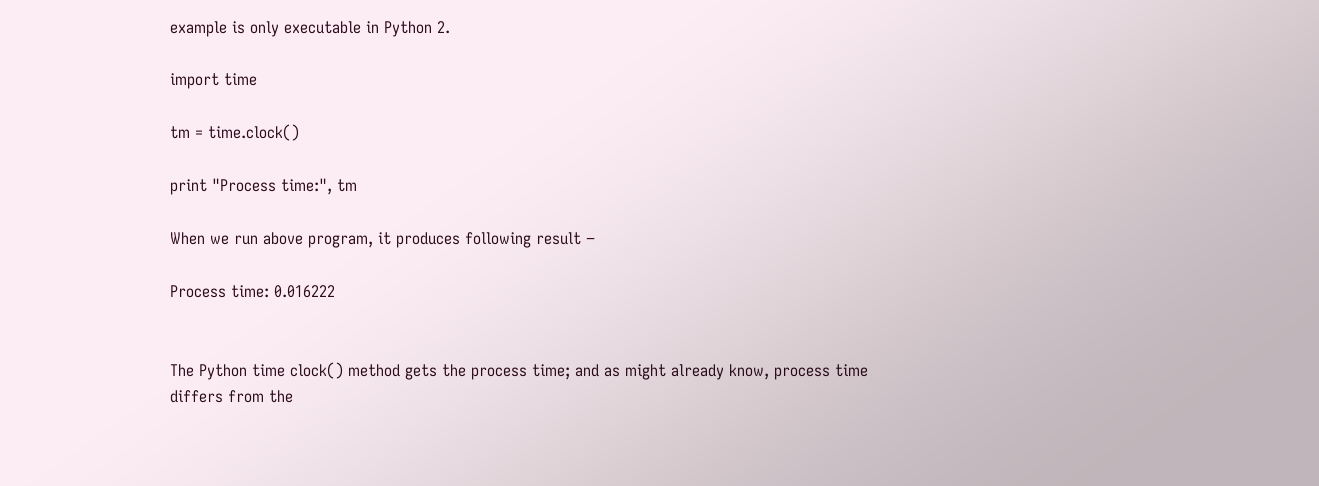example is only executable in Python 2.

import time

tm = time.clock()

print "Process time:", tm

When we run above program, it produces following result −

Process time: 0.016222


The Python time clock() method gets the process time; and as might already know, process time differs from the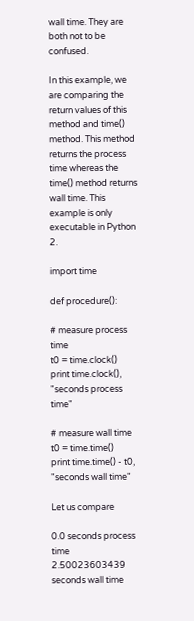wall time. They are both not to be confused.

In this example, we are comparing the return values of this method and time() method. This method returns the process time whereas the time() method returns wall time. This example is only executable in Python 2.

import time

def procedure():

# measure process time
t0 = time.clock()
print time.clock(), "seconds process time"

# measure wall time
t0 = time.time()
print time.time() - t0, "seconds wall time"

Let us compare

0.0 seconds process time
2.50023603439 seconds wall time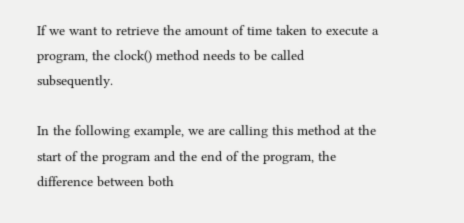If we want to retrieve the amount of time taken to execute a program, the clock() method needs to be called subsequently.

In the following example, we are calling this method at the start of the program and the end of the program, the difference between both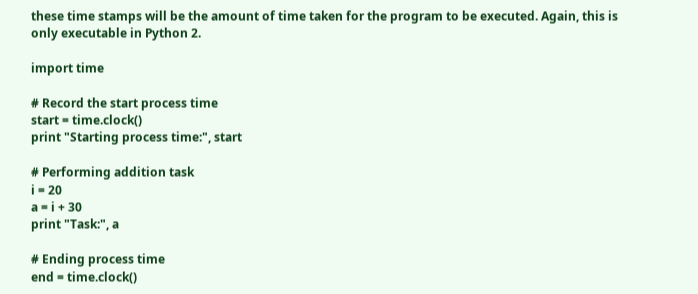these time stamps will be the amount of time taken for the program to be executed. Again, this is only executable in Python 2.

import time

# Record the start process time
start = time.clock()
print "Starting process time:", start

# Performing addition task
i = 20
a = i + 30
print "Task:", a

# Ending process time
end = time.clock()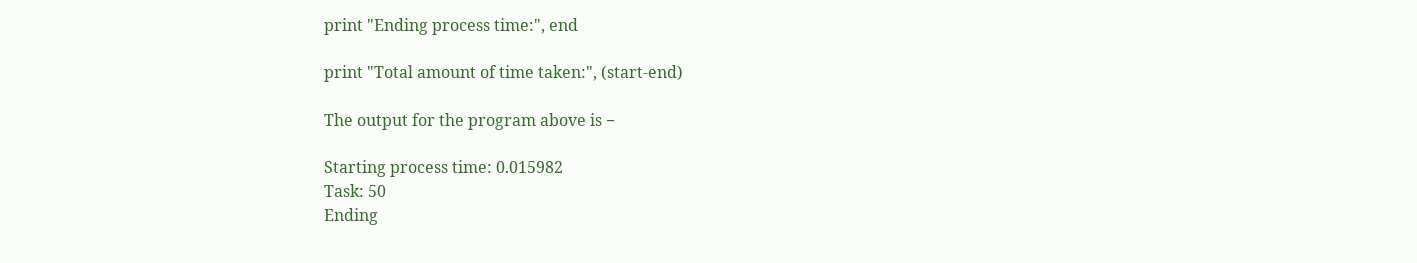print "Ending process time:", end

print "Total amount of time taken:", (start-end)

The output for the program above is −

Starting process time: 0.015982
Task: 50
Ending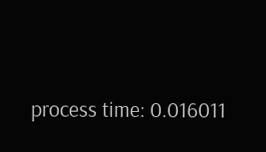process time: 0.016011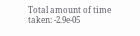Total amount of time taken: -2.9e-05